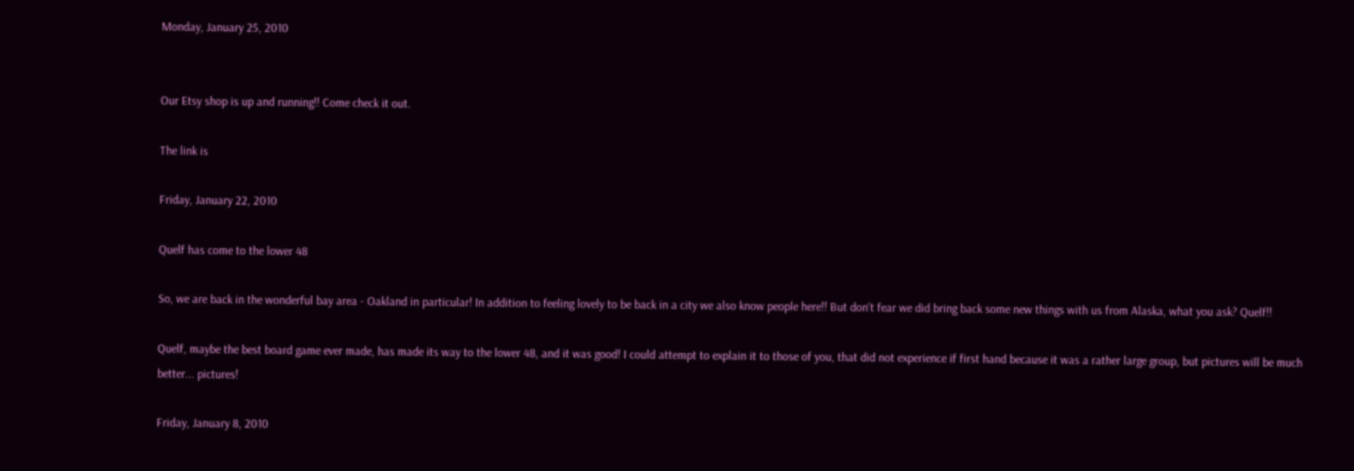Monday, January 25, 2010


Our Etsy shop is up and running!! Come check it out.

The link is

Friday, January 22, 2010

Quelf has come to the lower 48

So, we are back in the wonderful bay area - Oakland in particular! In addition to feeling lovely to be back in a city we also know people here!! But don't fear we did bring back some new things with us from Alaska, what you ask? Quelf!!

Quelf, maybe the best board game ever made, has made its way to the lower 48, and it was good! I could attempt to explain it to those of you, that did not experience if first hand because it was a rather large group, but pictures will be much better... pictures!

Friday, January 8, 2010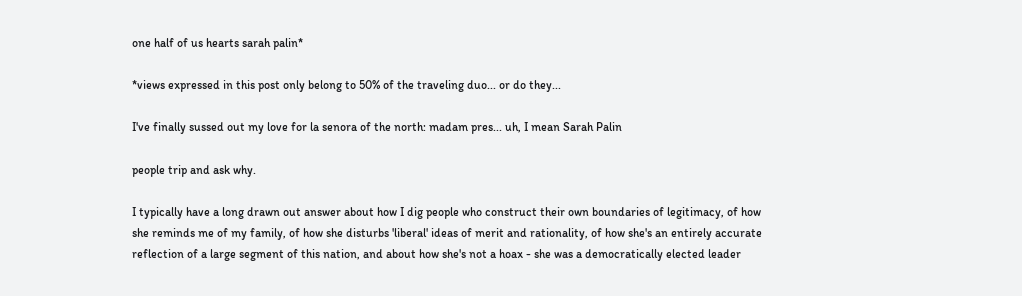one half of us hearts sarah palin*

*views expressed in this post only belong to 50% of the traveling duo... or do they...

I've finally sussed out my love for la senora of the north: madam pres... uh, I mean Sarah Palin

people trip and ask why.

I typically have a long drawn out answer about how I dig people who construct their own boundaries of legitimacy, of how she reminds me of my family, of how she disturbs 'liberal' ideas of merit and rationality, of how she's an entirely accurate reflection of a large segment of this nation, and about how she's not a hoax - she was a democratically elected leader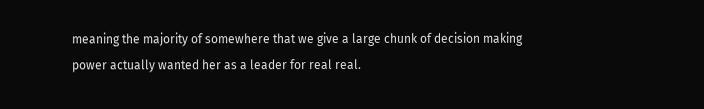meaning the majority of somewhere that we give a large chunk of decision making power actually wanted her as a leader for real real.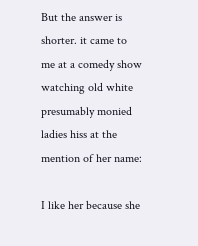But the answer is shorter. it came to me at a comedy show watching old white presumably monied ladies hiss at the mention of her name:

I like her because she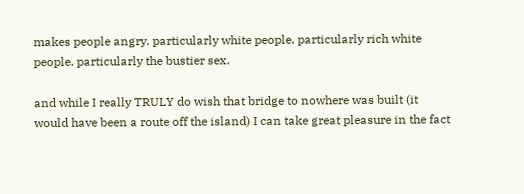makes people angry. particularly white people. particularly rich white people. particularly the bustier sex.

and while I really TRULY do wish that bridge to nowhere was built (it would have been a route off the island) I can take great pleasure in the fact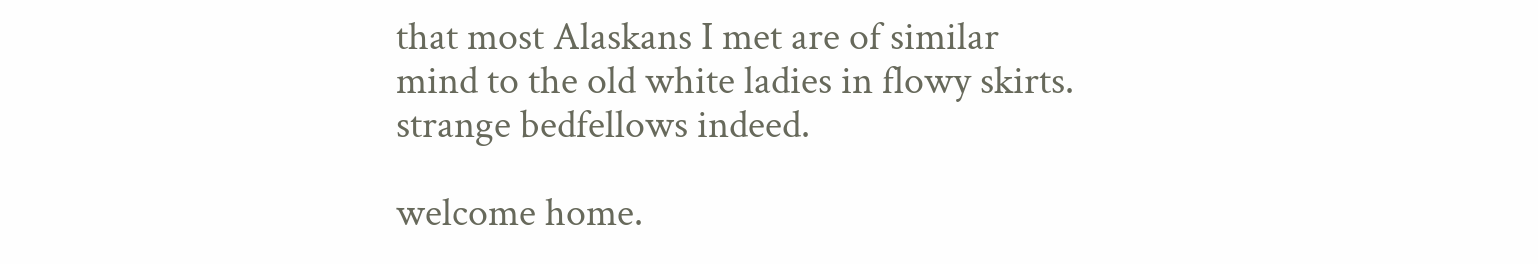that most Alaskans I met are of similar mind to the old white ladies in flowy skirts. strange bedfellows indeed.

welcome home.